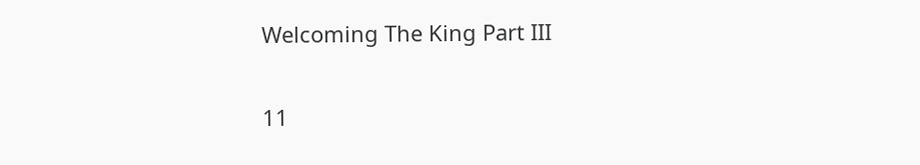Welcoming The King Part III

11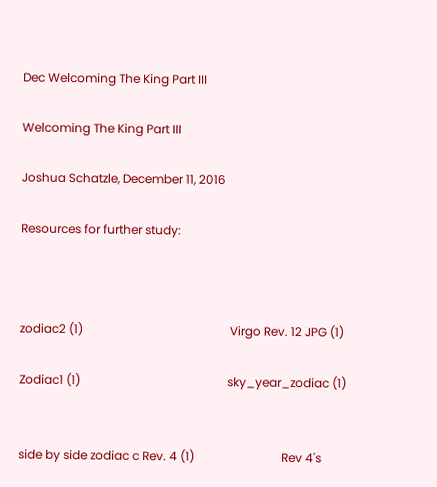Dec Welcoming The King Part III

Welcoming The King Part III

Joshua Schatzle, December 11, 2016

Resources for further study:



zodiac2 (1)                                                 Virgo Rev. 12 JPG (1)

Zodiac1 (1)                                                 sky_year_zodiac (1)


side by side zodiac c Rev. 4 (1)                             Rev 4's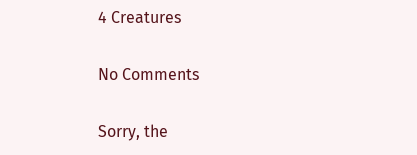4 Creatures

No Comments

Sorry, the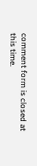comment form is closed at this time.